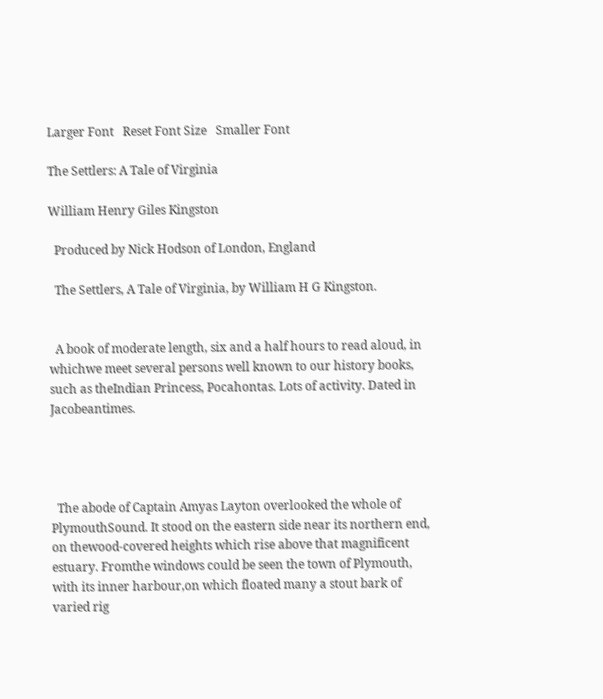Larger Font   Reset Font Size   Smaller Font

The Settlers: A Tale of Virginia

William Henry Giles Kingston

  Produced by Nick Hodson of London, England

  The Settlers, A Tale of Virginia, by William H G Kingston.


  A book of moderate length, six and a half hours to read aloud, in whichwe meet several persons well known to our history books, such as theIndian Princess, Pocahontas. Lots of activity. Dated in Jacobeantimes.




  The abode of Captain Amyas Layton overlooked the whole of PlymouthSound. It stood on the eastern side near its northern end, on thewood-covered heights which rise above that magnificent estuary. Fromthe windows could be seen the town of Plymouth, with its inner harbour,on which floated many a stout bark of varied rig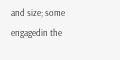and size; some engagedin the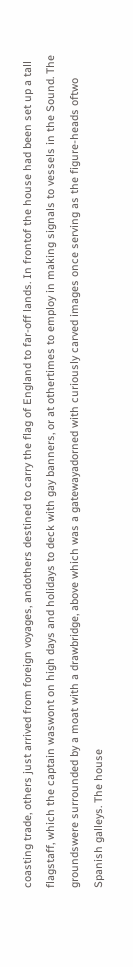coasting trade, others just arrived from foreign voyages, andothers destined to carry the flag of England to far-off lands. In frontof the house had been set up a tall flagstaff, which the captain waswont on high days and holidays to deck with gay banners, or at othertimes to employ in making signals to vessels in the Sound. The groundswere surrounded by a moat with a drawbridge, above which was a gatewayadorned with curiously carved images once serving as the figure-heads oftwo Spanish galleys. The house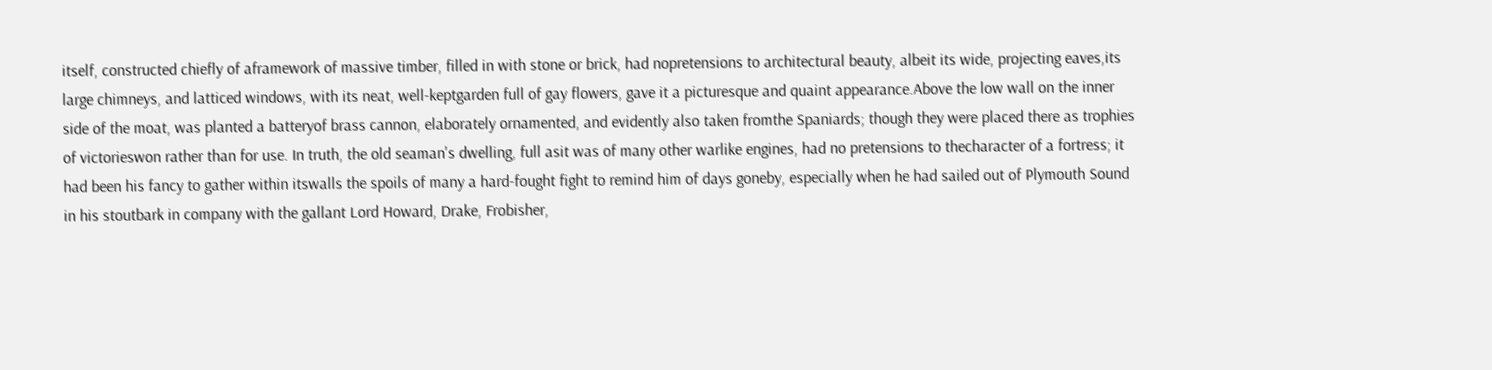itself, constructed chiefly of aframework of massive timber, filled in with stone or brick, had nopretensions to architectural beauty, albeit its wide, projecting eaves,its large chimneys, and latticed windows, with its neat, well-keptgarden full of gay flowers, gave it a picturesque and quaint appearance.Above the low wall on the inner side of the moat, was planted a batteryof brass cannon, elaborately ornamented, and evidently also taken fromthe Spaniards; though they were placed there as trophies of victorieswon rather than for use. In truth, the old seaman's dwelling, full asit was of many other warlike engines, had no pretensions to thecharacter of a fortress; it had been his fancy to gather within itswalls the spoils of many a hard-fought fight to remind him of days goneby, especially when he had sailed out of Plymouth Sound in his stoutbark in company with the gallant Lord Howard, Drake, Frobisher,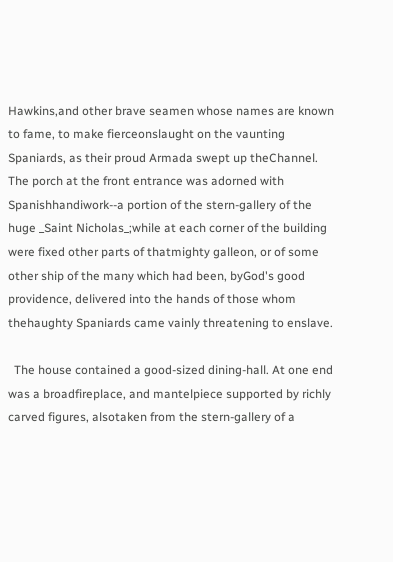Hawkins,and other brave seamen whose names are known to fame, to make fierceonslaught on the vaunting Spaniards, as their proud Armada swept up theChannel. The porch at the front entrance was adorned with Spanishhandiwork--a portion of the stern-gallery of the huge _Saint Nicholas_;while at each corner of the building were fixed other parts of thatmighty galleon, or of some other ship of the many which had been, byGod's good providence, delivered into the hands of those whom thehaughty Spaniards came vainly threatening to enslave.

  The house contained a good-sized dining-hall. At one end was a broadfireplace, and mantelpiece supported by richly carved figures, alsotaken from the stern-gallery of a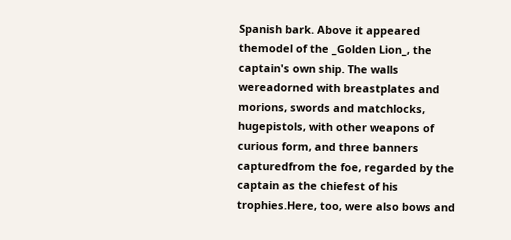Spanish bark. Above it appeared themodel of the _Golden Lion_, the captain's own ship. The walls wereadorned with breastplates and morions, swords and matchlocks, hugepistols, with other weapons of curious form, and three banners capturedfrom the foe, regarded by the captain as the chiefest of his trophies.Here, too, were also bows and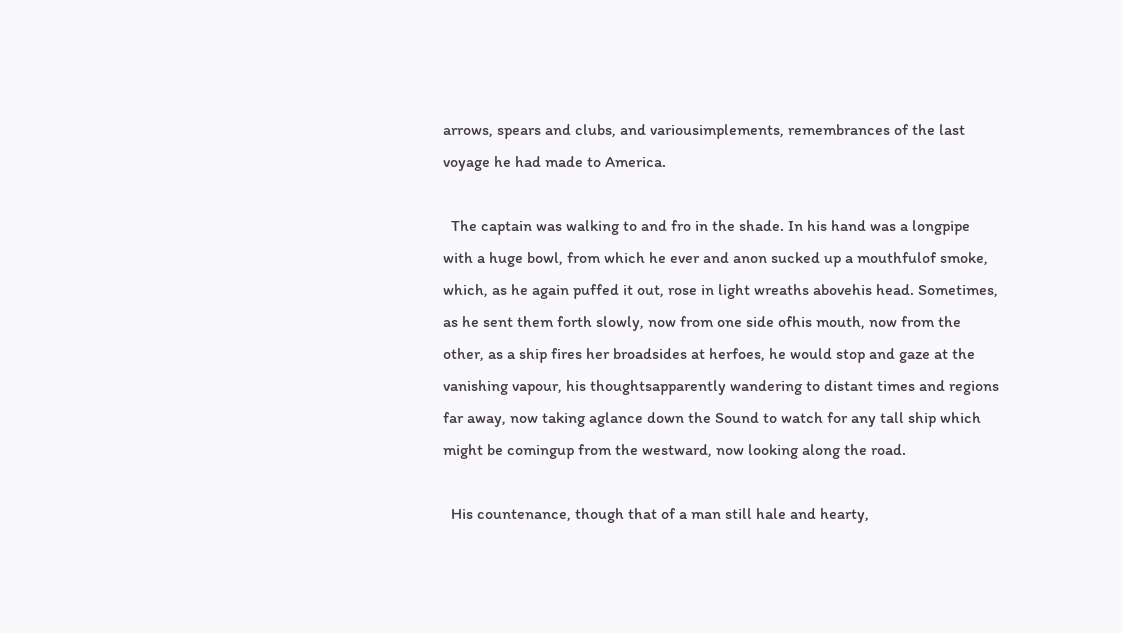arrows, spears and clubs, and variousimplements, remembrances of the last voyage he had made to America.

  The captain was walking to and fro in the shade. In his hand was a longpipe with a huge bowl, from which he ever and anon sucked up a mouthfulof smoke, which, as he again puffed it out, rose in light wreaths abovehis head. Sometimes, as he sent them forth slowly, now from one side ofhis mouth, now from the other, as a ship fires her broadsides at herfoes, he would stop and gaze at the vanishing vapour, his thoughtsapparently wandering to distant times and regions far away, now taking aglance down the Sound to watch for any tall ship which might be comingup from the westward, now looking along the road.

  His countenance, though that of a man still hale and hearty,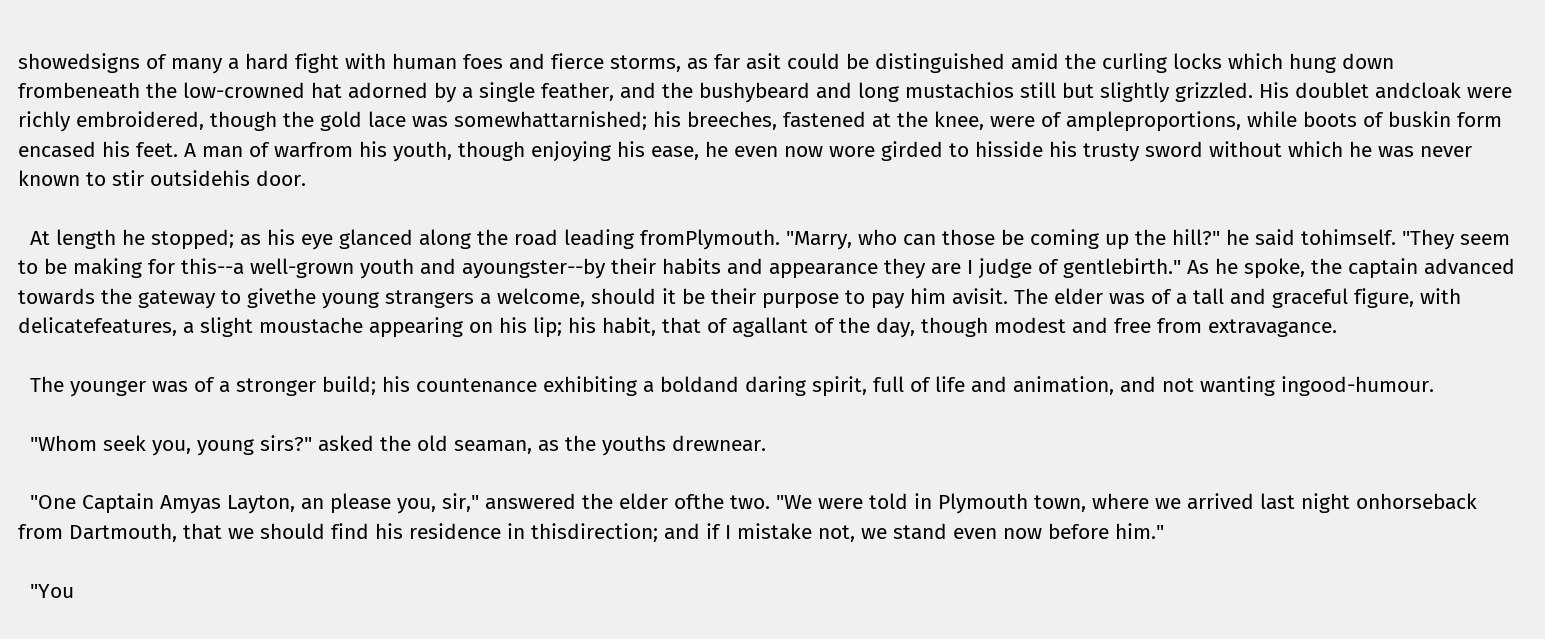showedsigns of many a hard fight with human foes and fierce storms, as far asit could be distinguished amid the curling locks which hung down frombeneath the low-crowned hat adorned by a single feather, and the bushybeard and long mustachios still but slightly grizzled. His doublet andcloak were richly embroidered, though the gold lace was somewhattarnished; his breeches, fastened at the knee, were of ampleproportions, while boots of buskin form encased his feet. A man of warfrom his youth, though enjoying his ease, he even now wore girded to hisside his trusty sword without which he was never known to stir outsidehis door.

  At length he stopped; as his eye glanced along the road leading fromPlymouth. "Marry, who can those be coming up the hill?" he said tohimself. "They seem to be making for this--a well-grown youth and ayoungster--by their habits and appearance they are I judge of gentlebirth." As he spoke, the captain advanced towards the gateway to givethe young strangers a welcome, should it be their purpose to pay him avisit. The elder was of a tall and graceful figure, with delicatefeatures, a slight moustache appearing on his lip; his habit, that of agallant of the day, though modest and free from extravagance.

  The younger was of a stronger build; his countenance exhibiting a boldand daring spirit, full of life and animation, and not wanting ingood-humour.

  "Whom seek you, young sirs?" asked the old seaman, as the youths drewnear.

  "One Captain Amyas Layton, an please you, sir," answered the elder ofthe two. "We were told in Plymouth town, where we arrived last night onhorseback from Dartmouth, that we should find his residence in thisdirection; and if I mistake not, we stand even now before him."

  "You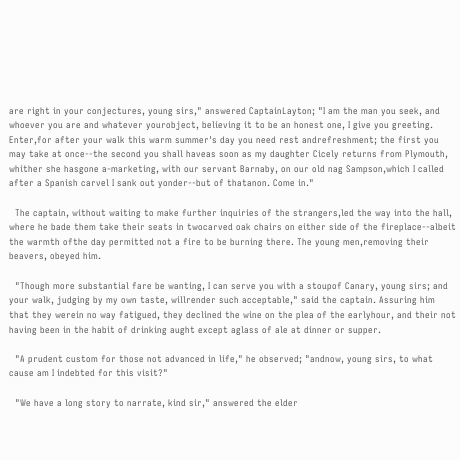are right in your conjectures, young sirs," answered CaptainLayton; "I am the man you seek, and whoever you are and whatever yourobject, believing it to be an honest one, I give you greeting. Enter,for after your walk this warm summer's day you need rest andrefreshment; the first you may take at once--the second you shall haveas soon as my daughter Cicely returns from Plymouth, whither she hasgone a-marketing, with our servant Barnaby, on our old nag Sampson,which I called after a Spanish carvel I sank out yonder--but of thatanon. Come in."

  The captain, without waiting to make further inquiries of the strangers,led the way into the hall, where he bade them take their seats in twocarved oak chairs on either side of the fireplace--albeit the warmth ofthe day permitted not a fire to be burning there. The young men,removing their beavers, obeyed him.

  "Though more substantial fare be wanting, I can serve you with a stoupof Canary, young sirs; and your walk, judging by my own taste, willrender such acceptable," said the captain. Assuring him that they werein no way fatigued, they declined the wine on the plea of the earlyhour, and their not having been in the habit of drinking aught except aglass of ale at dinner or supper.

  "A prudent custom for those not advanced in life," he observed; "andnow, young sirs, to what cause am I indebted for this visit?"

  "We have a long story to narrate, kind sir," answered the elder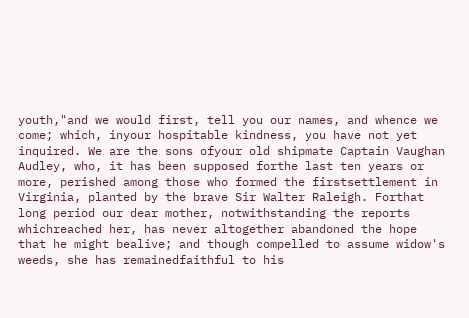youth,"and we would first, tell you our names, and whence we come; which, inyour hospitable kindness, you have not yet inquired. We are the sons ofyour old shipmate Captain Vaughan Audley, who, it has been supposed forthe last ten years or more, perished among those who formed the firstsettlement in Virginia, planted by the brave Sir Walter Raleigh. Forthat long period our dear mother, notwithstanding the reports whichreached her, has never altogether abandoned the hope that he might bealive; and though compelled to assume widow's weeds, she has remainedfaithful to his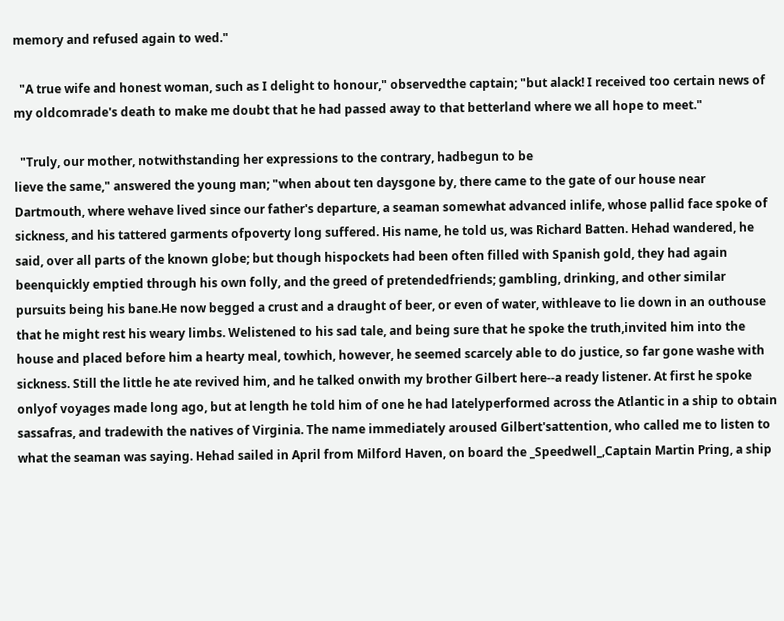memory and refused again to wed."

  "A true wife and honest woman, such as I delight to honour," observedthe captain; "but alack! I received too certain news of my oldcomrade's death to make me doubt that he had passed away to that betterland where we all hope to meet."

  "Truly, our mother, notwithstanding her expressions to the contrary, hadbegun to be
lieve the same," answered the young man; "when about ten daysgone by, there came to the gate of our house near Dartmouth, where wehave lived since our father's departure, a seaman somewhat advanced inlife, whose pallid face spoke of sickness, and his tattered garments ofpoverty long suffered. His name, he told us, was Richard Batten. Hehad wandered, he said, over all parts of the known globe; but though hispockets had been often filled with Spanish gold, they had again beenquickly emptied through his own folly, and the greed of pretendedfriends; gambling, drinking, and other similar pursuits being his bane.He now begged a crust and a draught of beer, or even of water, withleave to lie down in an outhouse that he might rest his weary limbs. Welistened to his sad tale, and being sure that he spoke the truth,invited him into the house and placed before him a hearty meal, towhich, however, he seemed scarcely able to do justice, so far gone washe with sickness. Still the little he ate revived him, and he talked onwith my brother Gilbert here--a ready listener. At first he spoke onlyof voyages made long ago, but at length he told him of one he had latelyperformed across the Atlantic in a ship to obtain sassafras, and tradewith the natives of Virginia. The name immediately aroused Gilbert'sattention, who called me to listen to what the seaman was saying. Hehad sailed in April from Milford Haven, on board the _Speedwell_,Captain Martin Pring, a ship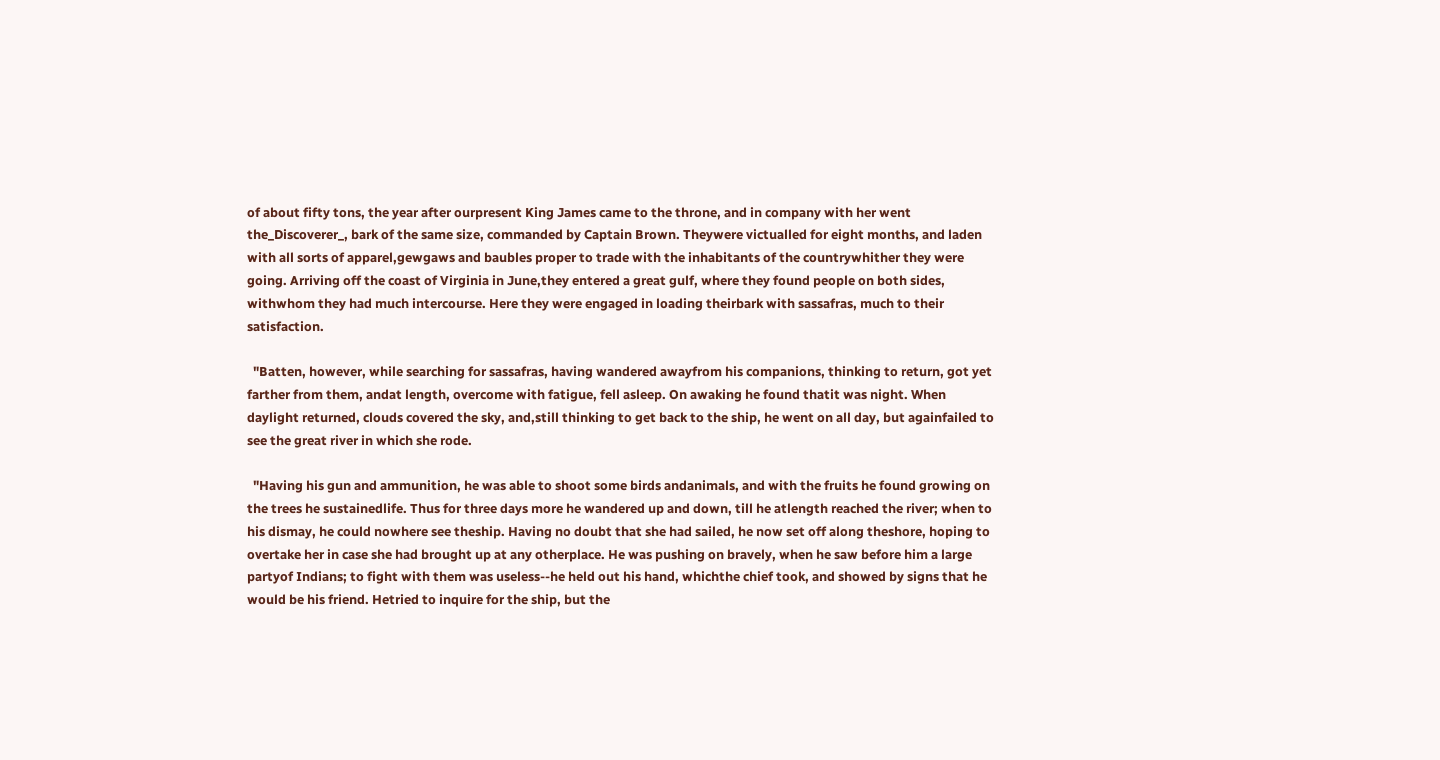of about fifty tons, the year after ourpresent King James came to the throne, and in company with her went the_Discoverer_, bark of the same size, commanded by Captain Brown. Theywere victualled for eight months, and laden with all sorts of apparel,gewgaws and baubles proper to trade with the inhabitants of the countrywhither they were going. Arriving off the coast of Virginia in June,they entered a great gulf, where they found people on both sides, withwhom they had much intercourse. Here they were engaged in loading theirbark with sassafras, much to their satisfaction.

  "Batten, however, while searching for sassafras, having wandered awayfrom his companions, thinking to return, got yet farther from them, andat length, overcome with fatigue, fell asleep. On awaking he found thatit was night. When daylight returned, clouds covered the sky, and,still thinking to get back to the ship, he went on all day, but againfailed to see the great river in which she rode.

  "Having his gun and ammunition, he was able to shoot some birds andanimals, and with the fruits he found growing on the trees he sustainedlife. Thus for three days more he wandered up and down, till he atlength reached the river; when to his dismay, he could nowhere see theship. Having no doubt that she had sailed, he now set off along theshore, hoping to overtake her in case she had brought up at any otherplace. He was pushing on bravely, when he saw before him a large partyof Indians; to fight with them was useless--he held out his hand, whichthe chief took, and showed by signs that he would be his friend. Hetried to inquire for the ship, but the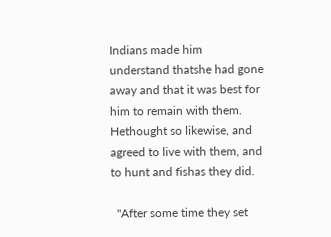Indians made him understand thatshe had gone away and that it was best for him to remain with them. Hethought so likewise, and agreed to live with them, and to hunt and fishas they did.

  "After some time they set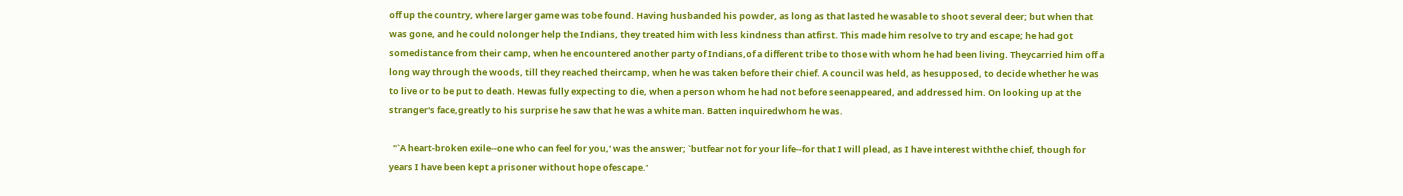off up the country, where larger game was tobe found. Having husbanded his powder, as long as that lasted he wasable to shoot several deer; but when that was gone, and he could nolonger help the Indians, they treated him with less kindness than atfirst. This made him resolve to try and escape; he had got somedistance from their camp, when he encountered another party of Indians,of a different tribe to those with whom he had been living. Theycarried him off a long way through the woods, till they reached theircamp, when he was taken before their chief. A council was held, as hesupposed, to decide whether he was to live or to be put to death. Hewas fully expecting to die, when a person whom he had not before seenappeared, and addressed him. On looking up at the stranger's face,greatly to his surprise he saw that he was a white man. Batten inquiredwhom he was.

  "`A heart-broken exile--one who can feel for you,' was the answer; `butfear not for your life--for that I will plead, as I have interest withthe chief, though for years I have been kept a prisoner without hope ofescape.'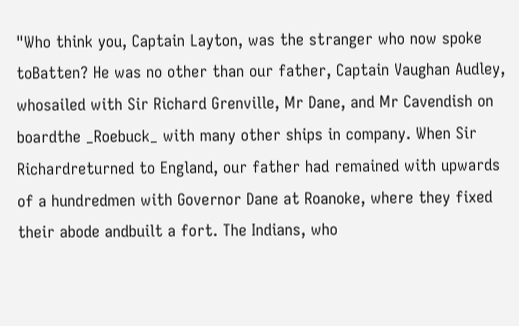"Who think you, Captain Layton, was the stranger who now spoke toBatten? He was no other than our father, Captain Vaughan Audley, whosailed with Sir Richard Grenville, Mr Dane, and Mr Cavendish on boardthe _Roebuck_ with many other ships in company. When Sir Richardreturned to England, our father had remained with upwards of a hundredmen with Governor Dane at Roanoke, where they fixed their abode andbuilt a fort. The Indians, who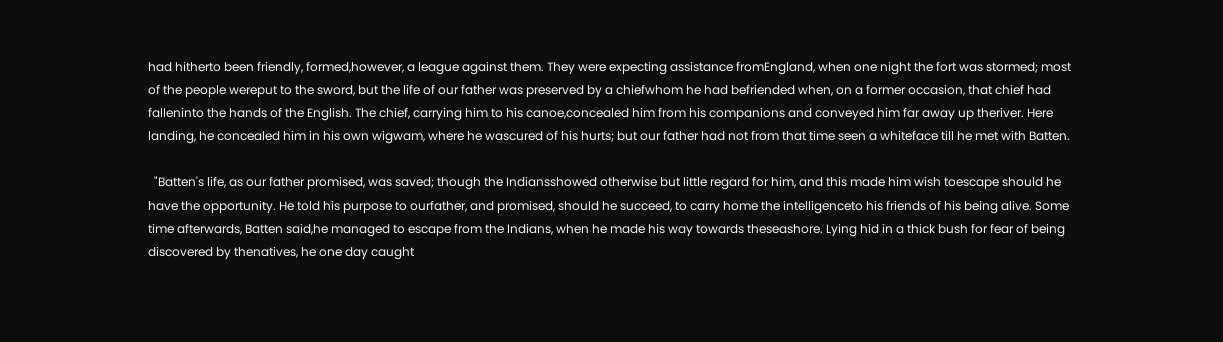had hitherto been friendly, formed,however, a league against them. They were expecting assistance fromEngland, when one night the fort was stormed; most of the people wereput to the sword, but the life of our father was preserved by a chiefwhom he had befriended when, on a former occasion, that chief had falleninto the hands of the English. The chief, carrying him to his canoe,concealed him from his companions and conveyed him far away up theriver. Here landing, he concealed him in his own wigwam, where he wascured of his hurts; but our father had not from that time seen a whiteface till he met with Batten.

  "Batten's life, as our father promised, was saved; though the Indiansshowed otherwise but little regard for him, and this made him wish toescape should he have the opportunity. He told his purpose to ourfather, and promised, should he succeed, to carry home the intelligenceto his friends of his being alive. Some time afterwards, Batten said,he managed to escape from the Indians, when he made his way towards theseashore. Lying hid in a thick bush for fear of being discovered by thenatives, he one day caught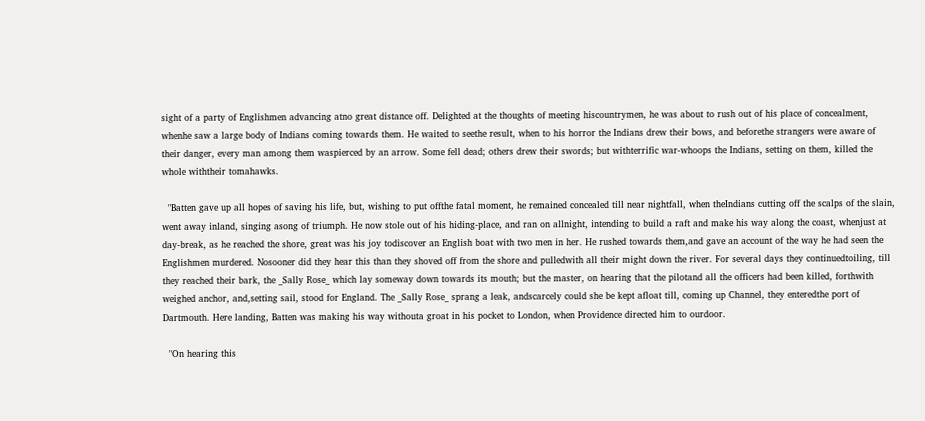sight of a party of Englishmen advancing atno great distance off. Delighted at the thoughts of meeting hiscountrymen, he was about to rush out of his place of concealment, whenhe saw a large body of Indians coming towards them. He waited to seethe result, when to his horror the Indians drew their bows, and beforethe strangers were aware of their danger, every man among them waspierced by an arrow. Some fell dead; others drew their swords; but withterrific war-whoops the Indians, setting on them, killed the whole withtheir tomahawks.

  "Batten gave up all hopes of saving his life, but, wishing to put offthe fatal moment, he remained concealed till near nightfall, when theIndians cutting off the scalps of the slain, went away inland, singing asong of triumph. He now stole out of his hiding-place, and ran on allnight, intending to build a raft and make his way along the coast, whenjust at day-break, as he reached the shore, great was his joy todiscover an English boat with two men in her. He rushed towards them,and gave an account of the way he had seen the Englishmen murdered. Nosooner did they hear this than they shoved off from the shore and pulledwith all their might down the river. For several days they continuedtoiling, till they reached their bark, the _Sally Rose_ which lay someway down towards its mouth; but the master, on hearing that the pilotand all the officers had been killed, forthwith weighed anchor, and,setting sail, stood for England. The _Sally Rose_ sprang a leak, andscarcely could she be kept afloat till, coming up Channel, they enteredthe port of Dartmouth. Here landing, Batten was making his way withouta groat in his pocket to London, when Providence directed him to ourdoor.

  "On hearing this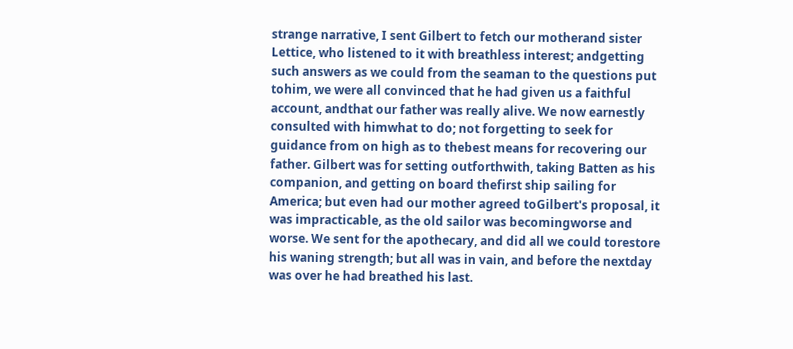strange narrative, I sent Gilbert to fetch our motherand sister Lettice, who listened to it with breathless interest; andgetting such answers as we could from the seaman to the questions put tohim, we were all convinced that he had given us a faithful account, andthat our father was really alive. We now earnestly consulted with himwhat to do; not forgetting to seek for guidance from on high as to thebest means for recovering our father. Gilbert was for setting outforthwith, taking Batten as his companion, and getting on board thefirst ship sailing for America; but even had our mother agreed toGilbert's proposal, it was impracticable, as the old sailor was becomingworse and worse. We sent for the apothecary, and did all we could torestore his waning strength; but all was in vain, and before the nextday was over he had breathed his last.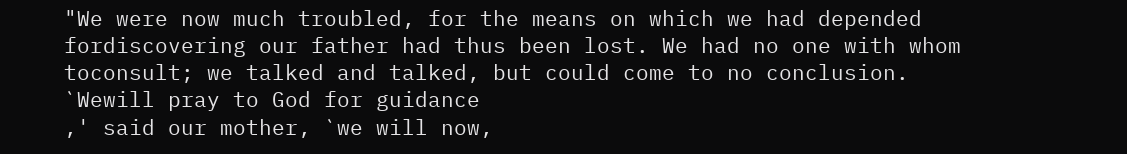"We were now much troubled, for the means on which we had depended fordiscovering our father had thus been lost. We had no one with whom toconsult; we talked and talked, but could come to no conclusion. `Wewill pray to God for guidance
,' said our mother, `we will now,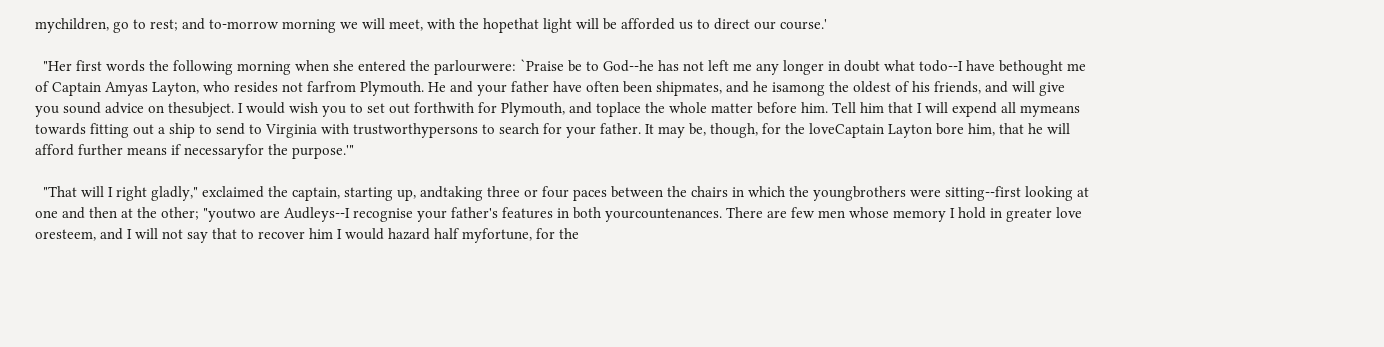mychildren, go to rest; and to-morrow morning we will meet, with the hopethat light will be afforded us to direct our course.'

  "Her first words the following morning when she entered the parlourwere: `Praise be to God--he has not left me any longer in doubt what todo--I have bethought me of Captain Amyas Layton, who resides not farfrom Plymouth. He and your father have often been shipmates, and he isamong the oldest of his friends, and will give you sound advice on thesubject. I would wish you to set out forthwith for Plymouth, and toplace the whole matter before him. Tell him that I will expend all mymeans towards fitting out a ship to send to Virginia with trustworthypersons to search for your father. It may be, though, for the loveCaptain Layton bore him, that he will afford further means if necessaryfor the purpose.'"

  "That will I right gladly," exclaimed the captain, starting up, andtaking three or four paces between the chairs in which the youngbrothers were sitting--first looking at one and then at the other; "youtwo are Audleys--I recognise your father's features in both yourcountenances. There are few men whose memory I hold in greater love oresteem, and I will not say that to recover him I would hazard half myfortune, for the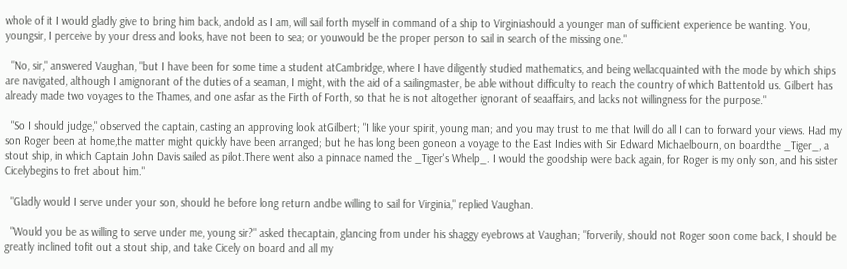whole of it I would gladly give to bring him back, andold as I am, will sail forth myself in command of a ship to Virginiashould a younger man of sufficient experience be wanting. You, youngsir, I perceive by your dress and looks, have not been to sea; or youwould be the proper person to sail in search of the missing one."

  "No, sir," answered Vaughan, "but I have been for some time a student atCambridge, where I have diligently studied mathematics, and being wellacquainted with the mode by which ships are navigated, although I amignorant of the duties of a seaman, I might, with the aid of a sailingmaster, be able without difficulty to reach the country of which Battentold us. Gilbert has already made two voyages to the Thames, and one asfar as the Firth of Forth, so that he is not altogether ignorant of seaaffairs, and lacks not willingness for the purpose."

  "So I should judge," observed the captain, casting an approving look atGilbert; "I like your spirit, young man; and you may trust to me that Iwill do all I can to forward your views. Had my son Roger been at home,the matter might quickly have been arranged; but he has long been goneon a voyage to the East Indies with Sir Edward Michaelbourn, on boardthe _Tiger_, a stout ship, in which Captain John Davis sailed as pilot.There went also a pinnace named the _Tiger's Whelp_. I would the goodship were back again, for Roger is my only son, and his sister Cicelybegins to fret about him."

  "Gladly would I serve under your son, should he before long return andbe willing to sail for Virginia," replied Vaughan.

  "Would you be as willing to serve under me, young sir?" asked thecaptain, glancing from under his shaggy eyebrows at Vaughan; "forverily, should not Roger soon come back, I should be greatly inclined tofit out a stout ship, and take Cicely on board and all my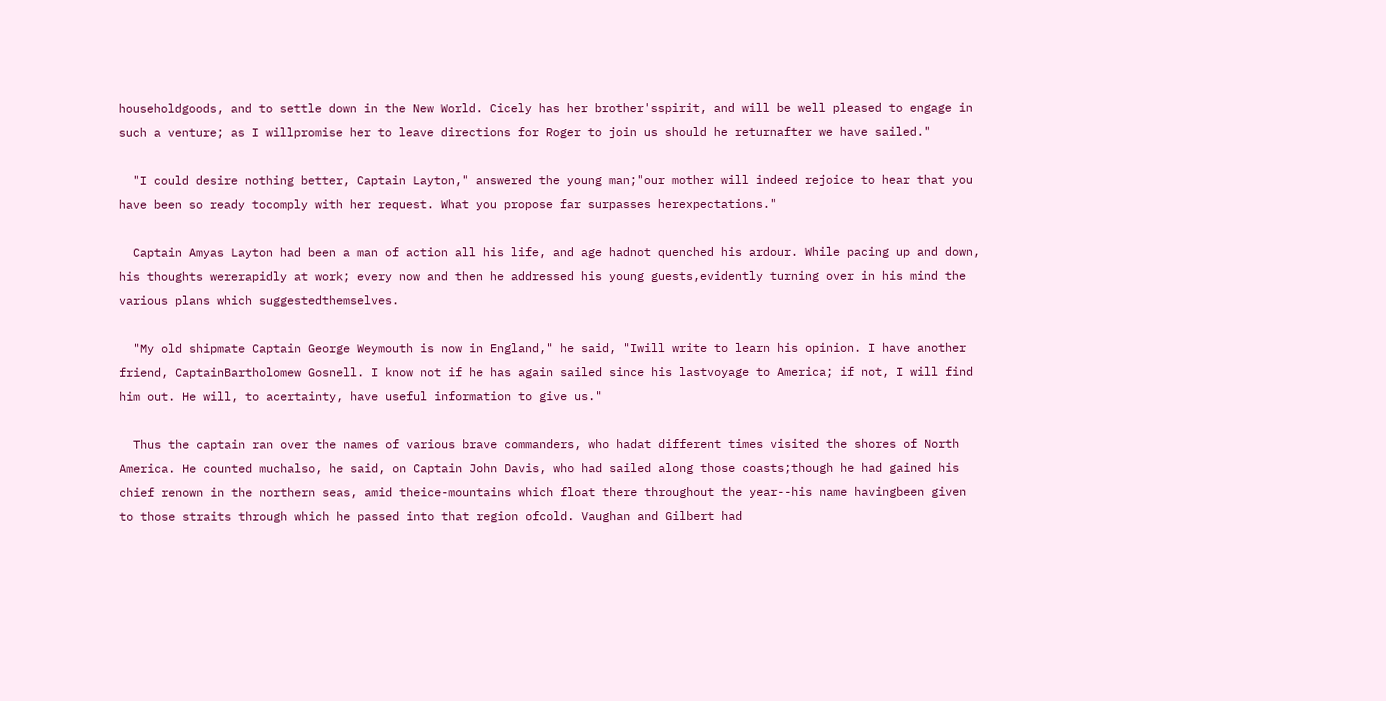householdgoods, and to settle down in the New World. Cicely has her brother'sspirit, and will be well pleased to engage in such a venture; as I willpromise her to leave directions for Roger to join us should he returnafter we have sailed."

  "I could desire nothing better, Captain Layton," answered the young man;"our mother will indeed rejoice to hear that you have been so ready tocomply with her request. What you propose far surpasses herexpectations."

  Captain Amyas Layton had been a man of action all his life, and age hadnot quenched his ardour. While pacing up and down, his thoughts wererapidly at work; every now and then he addressed his young guests,evidently turning over in his mind the various plans which suggestedthemselves.

  "My old shipmate Captain George Weymouth is now in England," he said, "Iwill write to learn his opinion. I have another friend, CaptainBartholomew Gosnell. I know not if he has again sailed since his lastvoyage to America; if not, I will find him out. He will, to acertainty, have useful information to give us."

  Thus the captain ran over the names of various brave commanders, who hadat different times visited the shores of North America. He counted muchalso, he said, on Captain John Davis, who had sailed along those coasts;though he had gained his chief renown in the northern seas, amid theice-mountains which float there throughout the year--his name havingbeen given to those straits through which he passed into that region ofcold. Vaughan and Gilbert had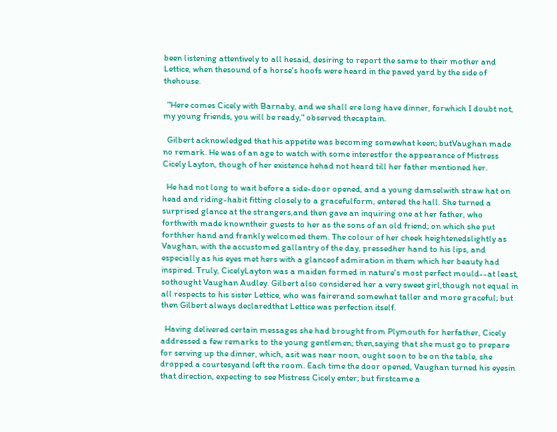been listening attentively to all hesaid, desiring to report the same to their mother and Lettice, when thesound of a horse's hoofs were heard in the paved yard by the side of thehouse.

  "Here comes Cicely with Barnaby, and we shall ere long have dinner, forwhich I doubt not, my young friends, you will be ready," observed thecaptain.

  Gilbert acknowledged that his appetite was becoming somewhat keen; butVaughan made no remark. He was of an age to watch with some interestfor the appearance of Mistress Cicely Layton, though of her existence hehad not heard till her father mentioned her.

  He had not long to wait before a side-door opened, and a young damselwith straw hat on head and riding-habit fitting closely to a gracefulform, entered the hall. She turned a surprised glance at the strangers,and then gave an inquiring one at her father, who forthwith made knowntheir guests to her as the sons of an old friend; on which she put forthher hand and frankly welcomed them. The colour of her cheek heightenedslightly as Vaughan, with the accustomed gallantry of the day, pressedher hand to his lips, and especially as his eyes met hers with a glanceof admiration in them which her beauty had inspired. Truly, CicelyLayton was a maiden formed in nature's most perfect mould--at least, sothought Vaughan Audley. Gilbert also considered her a very sweet girl,though not equal in all respects to his sister Lettice, who was fairerand somewhat taller and more graceful; but then Gilbert always declaredthat Lettice was perfection itself.

  Having delivered certain messages she had brought from Plymouth for herfather, Cicely addressed a few remarks to the young gentlemen; then,saying that she must go to prepare for serving up the dinner, which, asit was near noon, ought soon to be on the table, she dropped a courtesyand left the room. Each time the door opened, Vaughan turned his eyesin that direction, expecting to see Mistress Cicely enter; but firstcame a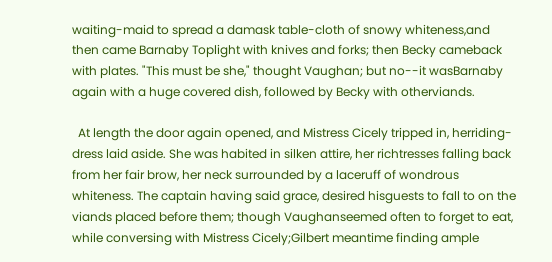waiting-maid to spread a damask table-cloth of snowy whiteness,and then came Barnaby Toplight with knives and forks; then Becky cameback with plates. "This must be she," thought Vaughan; but no--it wasBarnaby again with a huge covered dish, followed by Becky with otherviands.

  At length the door again opened, and Mistress Cicely tripped in, herriding-dress laid aside. She was habited in silken attire, her richtresses falling back from her fair brow, her neck surrounded by a laceruff of wondrous whiteness. The captain having said grace, desired hisguests to fall to on the viands placed before them; though Vaughanseemed often to forget to eat, while conversing with Mistress Cicely;Gilbert meantime finding ample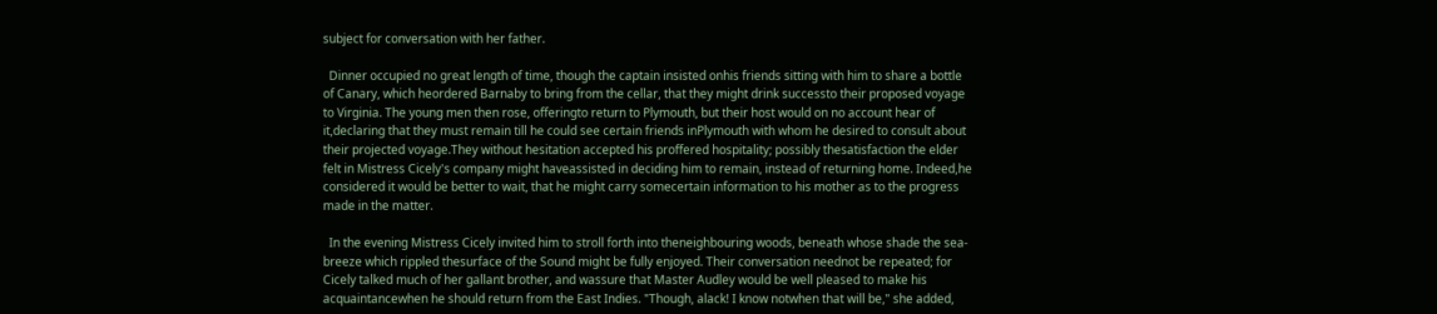subject for conversation with her father.

  Dinner occupied no great length of time, though the captain insisted onhis friends sitting with him to share a bottle of Canary, which heordered Barnaby to bring from the cellar, that they might drink successto their proposed voyage to Virginia. The young men then rose, offeringto return to Plymouth, but their host would on no account hear of it,declaring that they must remain till he could see certain friends inPlymouth with whom he desired to consult about their projected voyage.They without hesitation accepted his proffered hospitality; possibly thesatisfaction the elder felt in Mistress Cicely's company might haveassisted in deciding him to remain, instead of returning home. Indeed,he considered it would be better to wait, that he might carry somecertain information to his mother as to the progress made in the matter.

  In the evening Mistress Cicely invited him to stroll forth into theneighbouring woods, beneath whose shade the sea-breeze which rippled thesurface of the Sound might be fully enjoyed. Their conversation neednot be repeated; for Cicely talked much of her gallant brother, and wassure that Master Audley would be well pleased to make his acquaintancewhen he should return from the East Indies. "Though, alack! I know notwhen that will be," she added,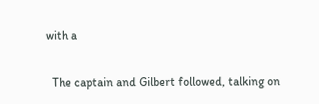with a

  The captain and Gilbert followed, talking on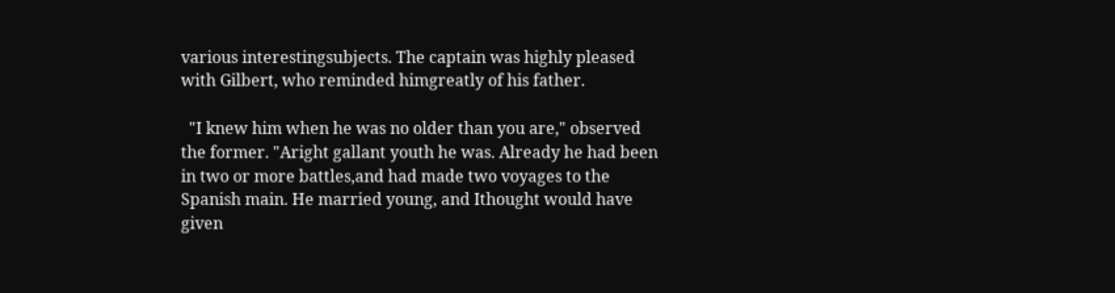various interestingsubjects. The captain was highly pleased with Gilbert, who reminded himgreatly of his father.

  "I knew him when he was no older than you are," observed the former. "Aright gallant youth he was. Already he had been in two or more battles,and had made two voyages to the Spanish main. He married young, and Ithought would have given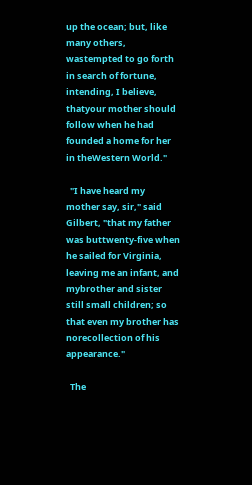up the ocean; but, like many others, wastempted to go forth in search of fortune, intending, I believe, thatyour mother should follow when he had founded a home for her in theWestern World."

  "I have heard my mother say, sir," said Gilbert, "that my father was buttwenty-five when he sailed for Virginia, leaving me an infant, and mybrother and sister still small children; so that even my brother has norecollection of his appearance."

  The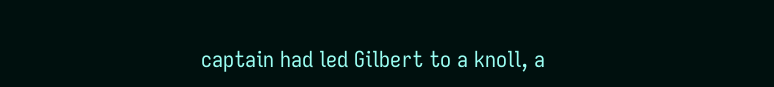captain had led Gilbert to a knoll, a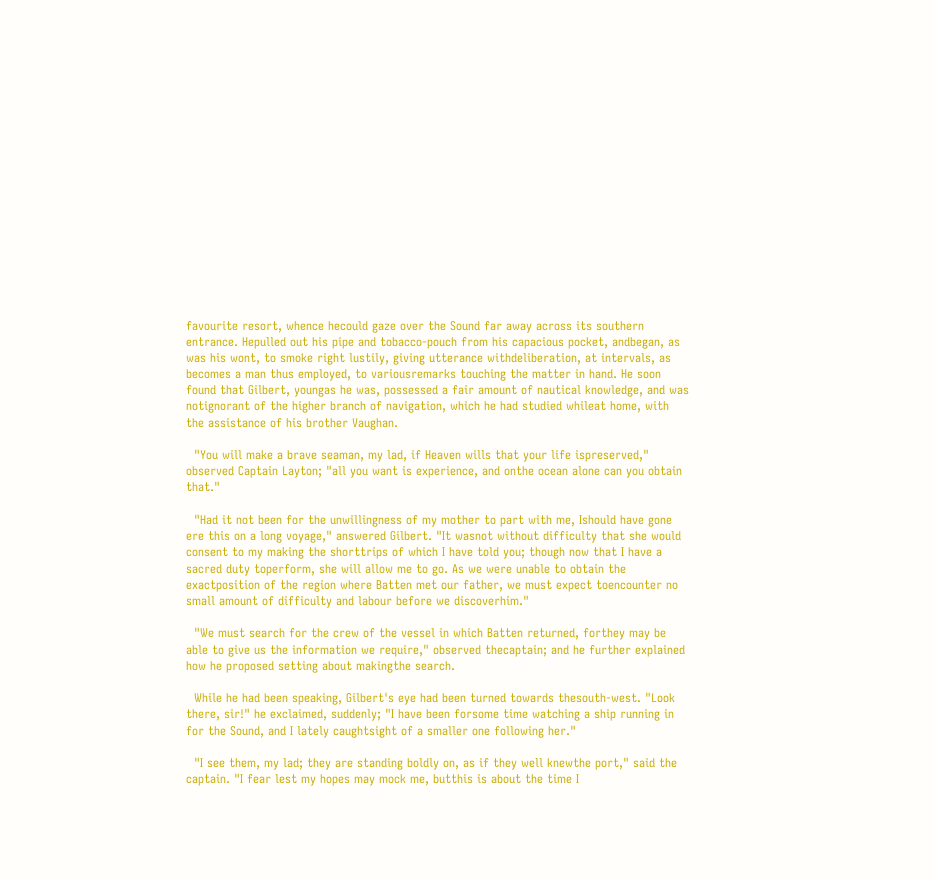favourite resort, whence hecould gaze over the Sound far away across its southern entrance. Hepulled out his pipe and tobacco-pouch from his capacious pocket, andbegan, as was his wont, to smoke right lustily, giving utterance withdeliberation, at intervals, as becomes a man thus employed, to variousremarks touching the matter in hand. He soon found that Gilbert, youngas he was, possessed a fair amount of nautical knowledge, and was notignorant of the higher branch of navigation, which he had studied whileat home, with the assistance of his brother Vaughan.

  "You will make a brave seaman, my lad, if Heaven wills that your life ispreserved," observed Captain Layton; "all you want is experience, and onthe ocean alone can you obtain that."

  "Had it not been for the unwillingness of my mother to part with me, Ishould have gone ere this on a long voyage," answered Gilbert. "It wasnot without difficulty that she would consent to my making the shorttrips of which I have told you; though now that I have a sacred duty toperform, she will allow me to go. As we were unable to obtain the exactposition of the region where Batten met our father, we must expect toencounter no small amount of difficulty and labour before we discoverhim."

  "We must search for the crew of the vessel in which Batten returned, forthey may be able to give us the information we require," observed thecaptain; and he further explained how he proposed setting about makingthe search.

  While he had been speaking, Gilbert's eye had been turned towards thesouth-west. "Look there, sir!" he exclaimed, suddenly; "I have been forsome time watching a ship running in for the Sound, and I lately caughtsight of a smaller one following her."

  "I see them, my lad; they are standing boldly on, as if they well knewthe port," said the captain. "I fear lest my hopes may mock me, butthis is about the time I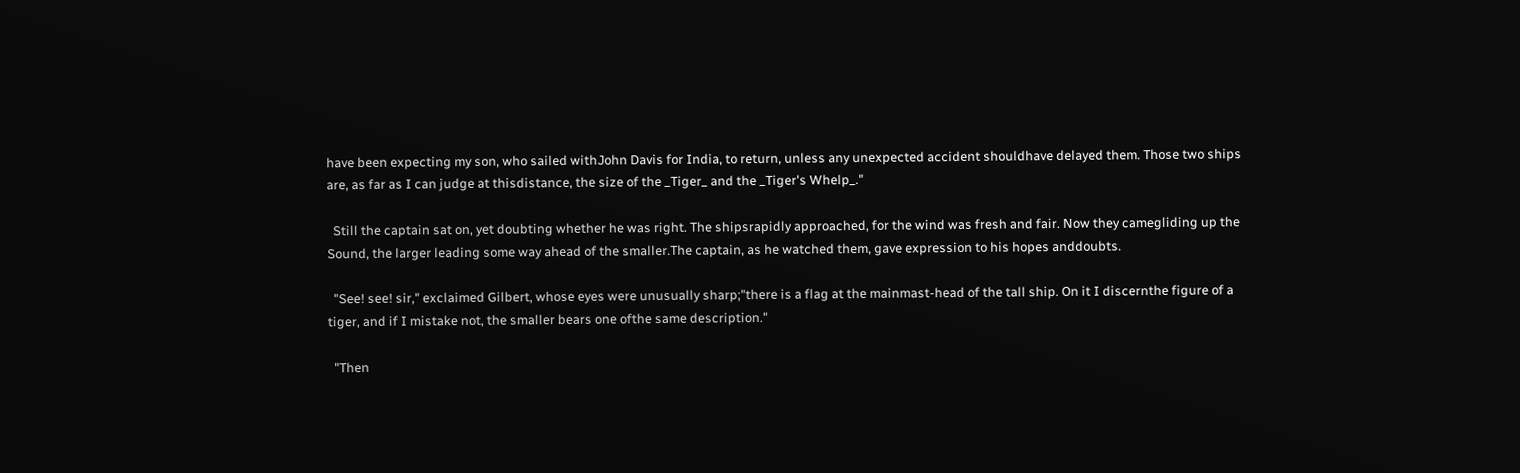have been expecting my son, who sailed withJohn Davis for India, to return, unless any unexpected accident shouldhave delayed them. Those two ships are, as far as I can judge at thisdistance, the size of the _Tiger_ and the _Tiger's Whelp_."

  Still the captain sat on, yet doubting whether he was right. The shipsrapidly approached, for the wind was fresh and fair. Now they camegliding up the Sound, the larger leading some way ahead of the smaller.The captain, as he watched them, gave expression to his hopes anddoubts.

  "See! see! sir," exclaimed Gilbert, whose eyes were unusually sharp;"there is a flag at the mainmast-head of the tall ship. On it I discernthe figure of a tiger, and if I mistake not, the smaller bears one ofthe same description."

  "Then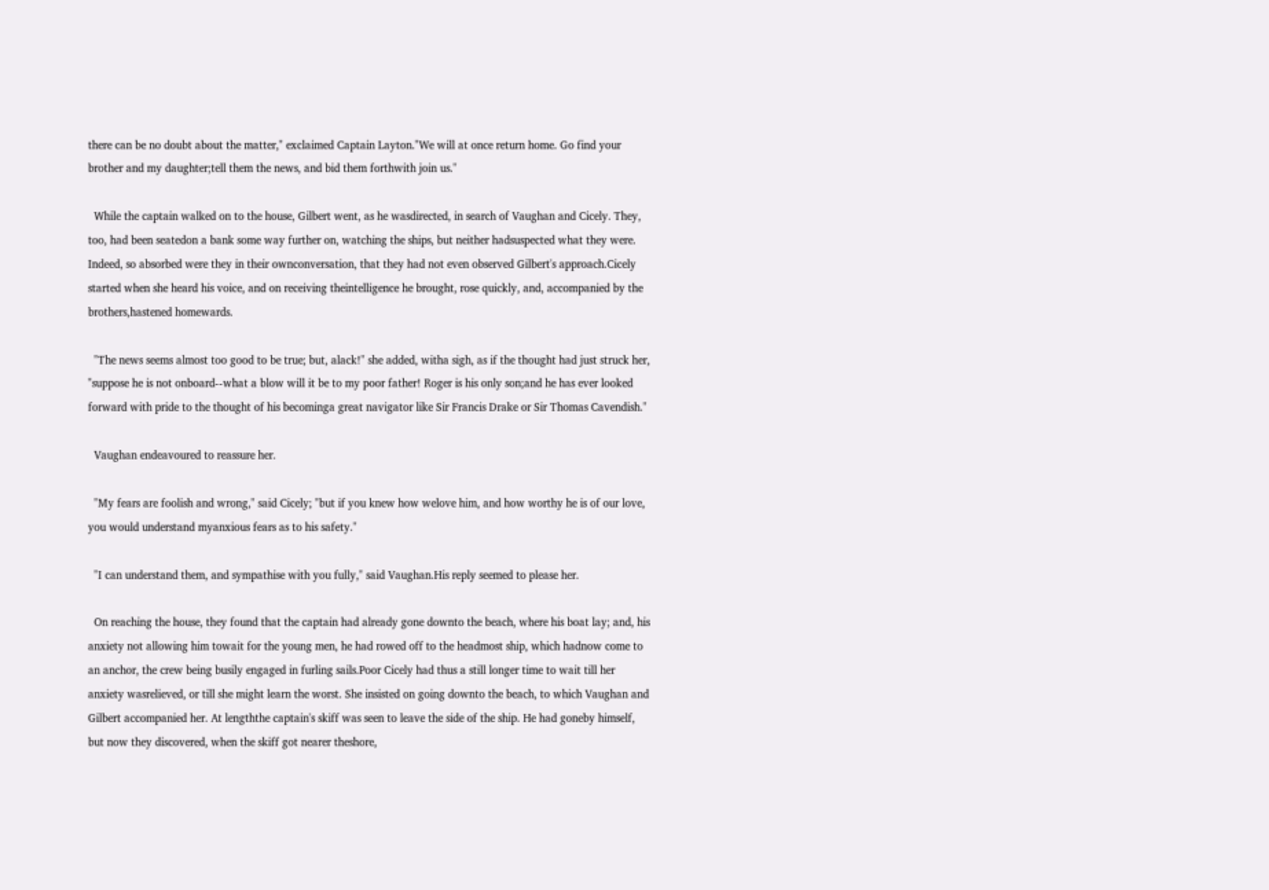there can be no doubt about the matter," exclaimed Captain Layton."We will at once return home. Go find your brother and my daughter;tell them the news, and bid them forthwith join us."

  While the captain walked on to the house, Gilbert went, as he wasdirected, in search of Vaughan and Cicely. They, too, had been seatedon a bank some way further on, watching the ships, but neither hadsuspected what they were. Indeed, so absorbed were they in their ownconversation, that they had not even observed Gilbert's approach.Cicely started when she heard his voice, and on receiving theintelligence he brought, rose quickly, and, accompanied by the brothers,hastened homewards.

  "The news seems almost too good to be true; but, alack!" she added, witha sigh, as if the thought had just struck her, "suppose he is not onboard--what a blow will it be to my poor father! Roger is his only son;and he has ever looked forward with pride to the thought of his becominga great navigator like Sir Francis Drake or Sir Thomas Cavendish."

  Vaughan endeavoured to reassure her.

  "My fears are foolish and wrong," said Cicely; "but if you knew how welove him, and how worthy he is of our love, you would understand myanxious fears as to his safety."

  "I can understand them, and sympathise with you fully," said Vaughan.His reply seemed to please her.

  On reaching the house, they found that the captain had already gone downto the beach, where his boat lay; and, his anxiety not allowing him towait for the young men, he had rowed off to the headmost ship, which hadnow come to an anchor, the crew being busily engaged in furling sails.Poor Cicely had thus a still longer time to wait till her anxiety wasrelieved, or till she might learn the worst. She insisted on going downto the beach, to which Vaughan and Gilbert accompanied her. At lengththe captain's skiff was seen to leave the side of the ship. He had goneby himself, but now they discovered, when the skiff got nearer theshore,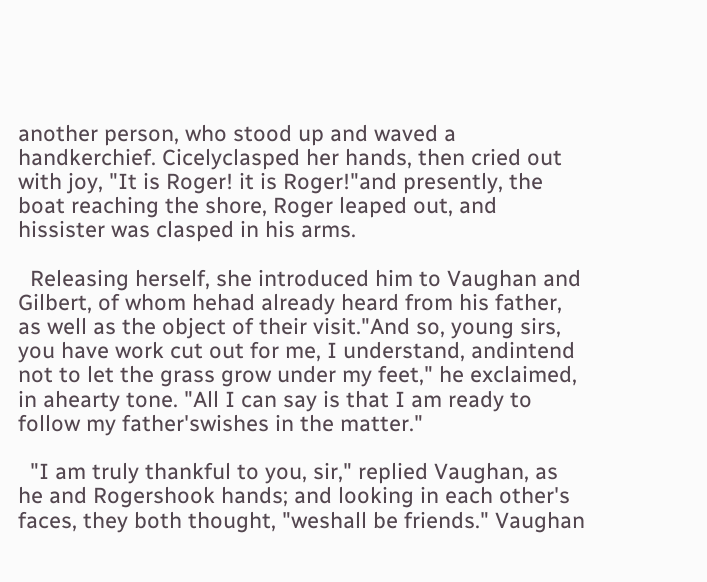another person, who stood up and waved a handkerchief. Cicelyclasped her hands, then cried out with joy, "It is Roger! it is Roger!"and presently, the boat reaching the shore, Roger leaped out, and hissister was clasped in his arms.

  Releasing herself, she introduced him to Vaughan and Gilbert, of whom hehad already heard from his father, as well as the object of their visit."And so, young sirs, you have work cut out for me, I understand, andintend not to let the grass grow under my feet," he exclaimed, in ahearty tone. "All I can say is that I am ready to follow my father'swishes in the matter."

  "I am truly thankful to you, sir," replied Vaughan, as he and Rogershook hands; and looking in each other's faces, they both thought, "weshall be friends." Vaughan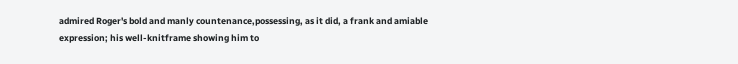admired Roger's bold and manly countenance,possessing, as it did, a frank and amiable expression; his well-knitframe showing him to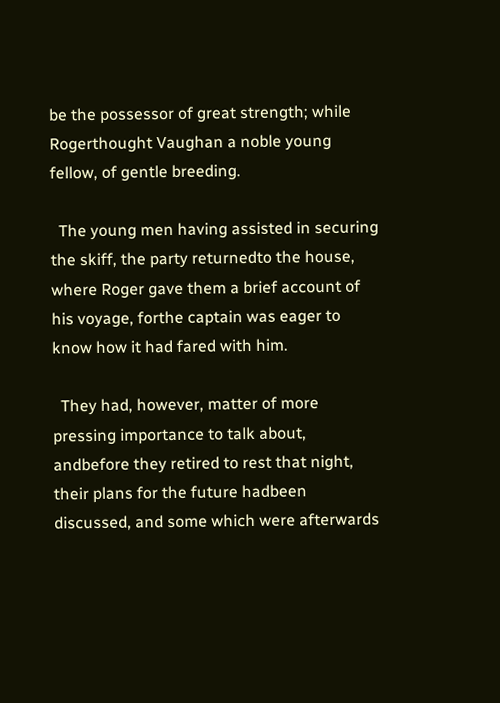be the possessor of great strength; while Rogerthought Vaughan a noble young fellow, of gentle breeding.

  The young men having assisted in securing the skiff, the party returnedto the house, where Roger gave them a brief account of his voyage, forthe captain was eager to know how it had fared with him.

  They had, however, matter of more pressing importance to talk about, andbefore they retired to rest that night, their plans for the future hadbeen discussed, and some which were afterwards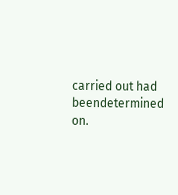carried out had beendetermined on.